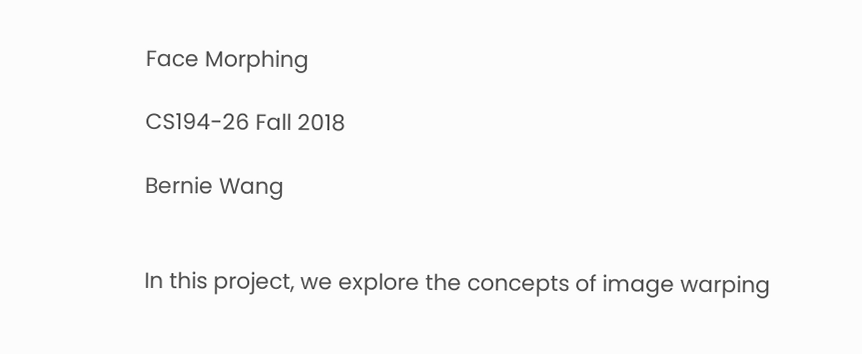Face Morphing

CS194-26 Fall 2018

Bernie Wang


In this project, we explore the concepts of image warping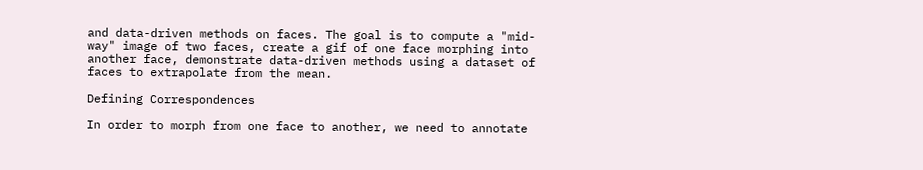and data-driven methods on faces. The goal is to compute a "mid-way" image of two faces, create a gif of one face morphing into another face, demonstrate data-driven methods using a dataset of faces to extrapolate from the mean.

Defining Correspondences

In order to morph from one face to another, we need to annotate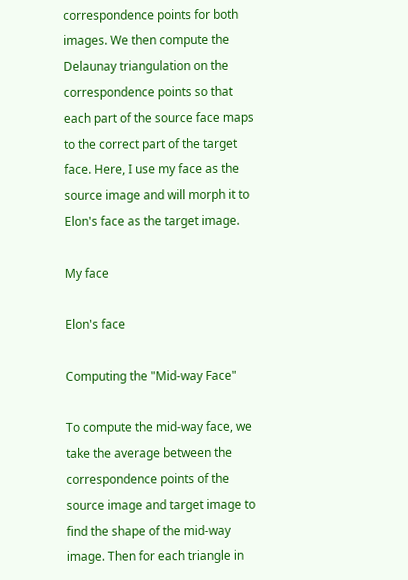correspondence points for both images. We then compute the Delaunay triangulation on the correspondence points so that each part of the source face maps to the correct part of the target face. Here, I use my face as the source image and will morph it to Elon's face as the target image.

My face

Elon's face

Computing the "Mid-way Face"

To compute the mid-way face, we take the average between the correspondence points of the source image and target image to find the shape of the mid-way image. Then for each triangle in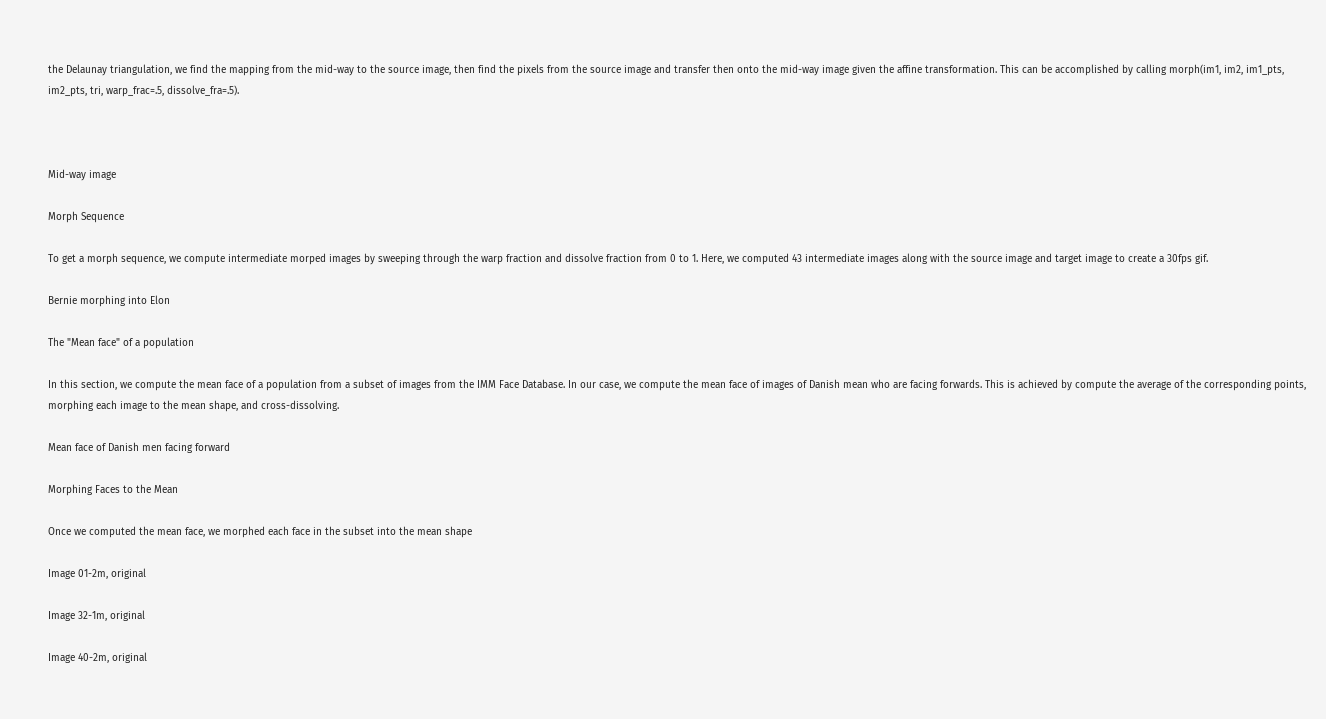the Delaunay triangulation, we find the mapping from the mid-way to the source image, then find the pixels from the source image and transfer then onto the mid-way image given the affine transformation. This can be accomplished by calling morph(im1, im2, im1_pts, im2_pts, tri, warp_frac=.5, dissolve_fra=.5).



Mid-way image

Morph Sequence

To get a morph sequence, we compute intermediate morped images by sweeping through the warp fraction and dissolve fraction from 0 to 1. Here, we computed 43 intermediate images along with the source image and target image to create a 30fps gif.

Bernie morphing into Elon

The "Mean face" of a population

In this section, we compute the mean face of a population from a subset of images from the IMM Face Database. In our case, we compute the mean face of images of Danish mean who are facing forwards. This is achieved by compute the average of the corresponding points, morphing each image to the mean shape, and cross-dissolving.

Mean face of Danish men facing forward

Morphing Faces to the Mean

Once we computed the mean face, we morphed each face in the subset into the mean shape

Image 01-2m, original

Image 32-1m, original

Image 40-2m, original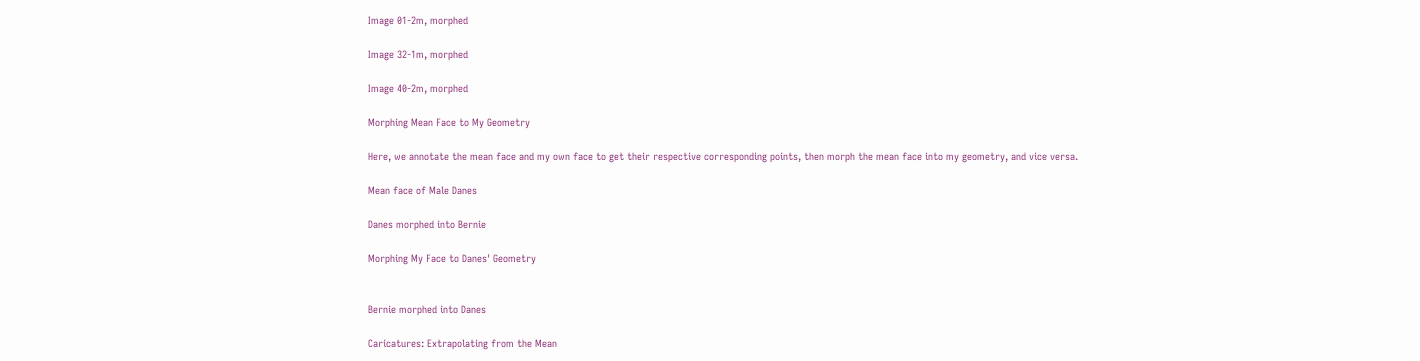Image 01-2m, morphed

Image 32-1m, morphed

Image 40-2m, morphed

Morphing Mean Face to My Geometry

Here, we annotate the mean face and my own face to get their respective corresponding points, then morph the mean face into my geometry, and vice versa.

Mean face of Male Danes

Danes morphed into Bernie

Morphing My Face to Danes' Geometry


Bernie morphed into Danes

Caricatures: Extrapolating from the Mean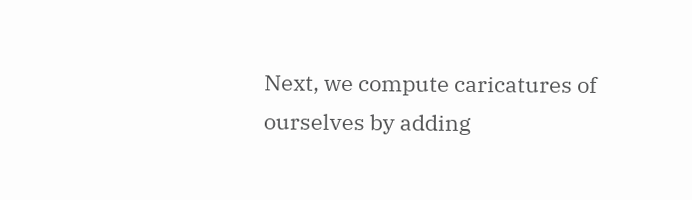Next, we compute caricatures of ourselves by adding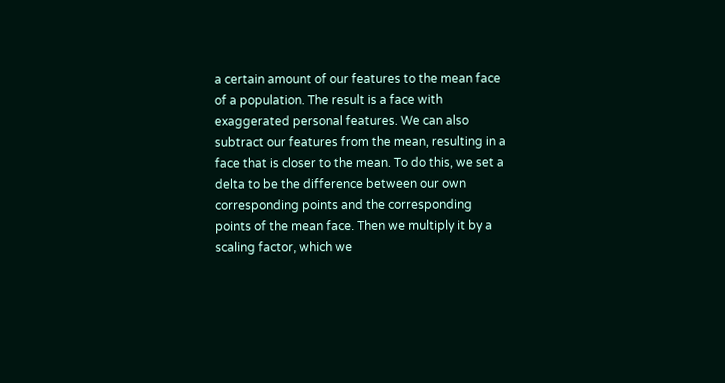a certain amount of our features to the mean face of a population. The result is a face with exaggerated personal features. We can also subtract our features from the mean, resulting in a face that is closer to the mean. To do this, we set a delta to be the difference between our own corresponding points and the corresponding points of the mean face. Then we multiply it by a scaling factor, which we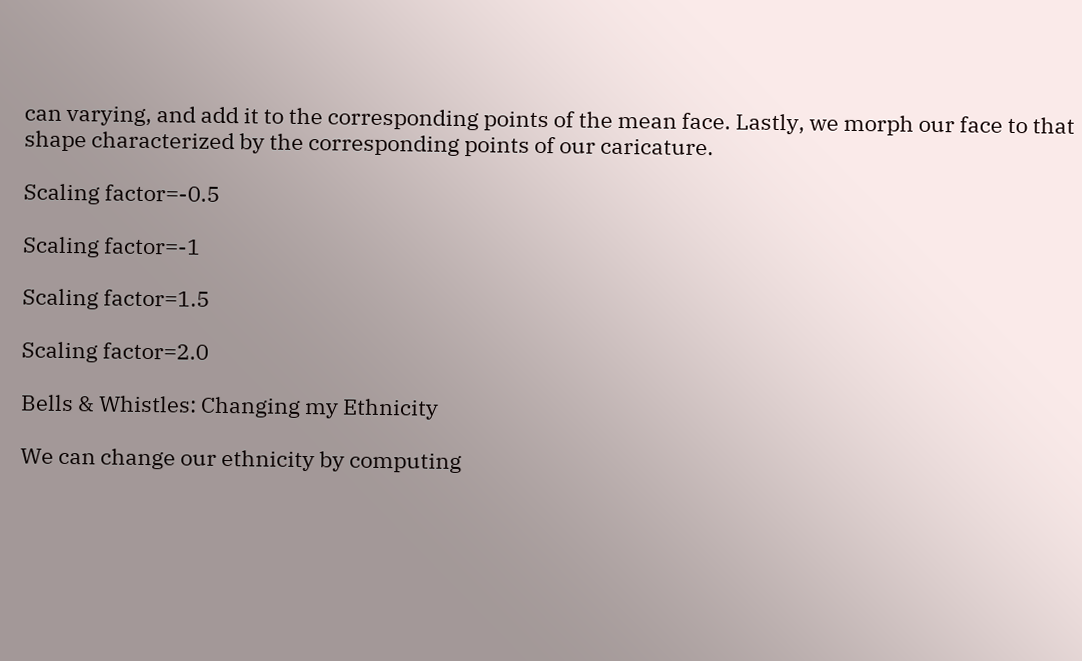can varying, and add it to the corresponding points of the mean face. Lastly, we morph our face to that shape characterized by the corresponding points of our caricature.

Scaling factor=-0.5

Scaling factor=-1

Scaling factor=1.5

Scaling factor=2.0

Bells & Whistles: Changing my Ethnicity

We can change our ethnicity by computing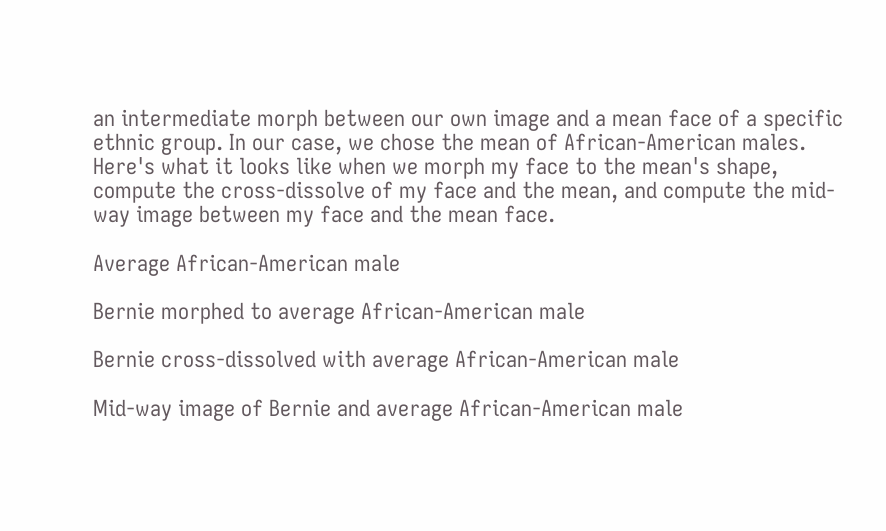an intermediate morph between our own image and a mean face of a specific ethnic group. In our case, we chose the mean of African-American males. Here's what it looks like when we morph my face to the mean's shape, compute the cross-dissolve of my face and the mean, and compute the mid-way image between my face and the mean face.

Average African-American male

Bernie morphed to average African-American male

Bernie cross-dissolved with average African-American male

Mid-way image of Bernie and average African-American male